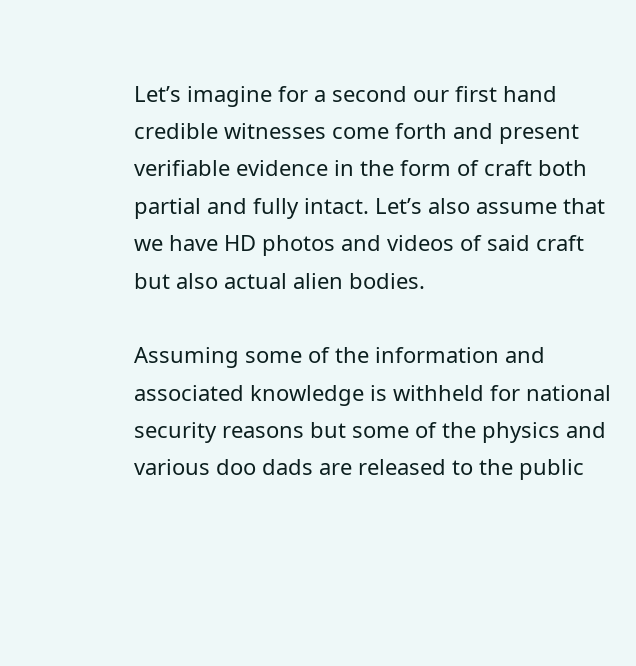Let’s imagine for a second our first hand credible witnesses come forth and present verifiable evidence in the form of craft both partial and fully intact. Let’s also assume that we have HD photos and videos of said craft but also actual alien bodies.

Assuming some of the information and associated knowledge is withheld for national security reasons but some of the physics and various doo dads are released to the public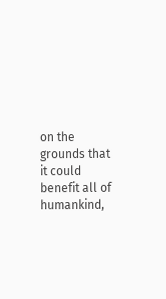on the grounds that it could benefit all of humankind,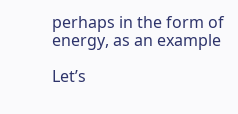perhaps in the form of energy, as an example

Let’s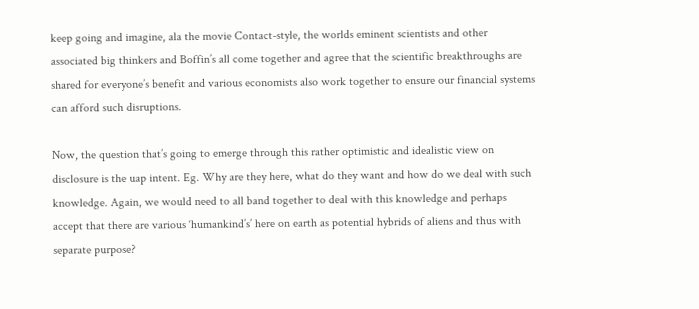keep going and imagine, ala the movie Contact-style, the worlds eminent scientists and other associated big thinkers and Boffin’s all come together and agree that the scientific breakthroughs are shared for everyone’s benefit and various economists also work together to ensure our financial systems can afford such disruptions.

Now, the question that’s going to emerge through this rather optimistic and idealistic view on disclosure is the uap intent. Eg. Why are they here, what do they want and how do we deal with such knowledge. Again, we would need to all band together to deal with this knowledge and perhaps accept that there are various ‘humankind’s’ here on earth as potential hybrids of aliens and thus with separate purpose?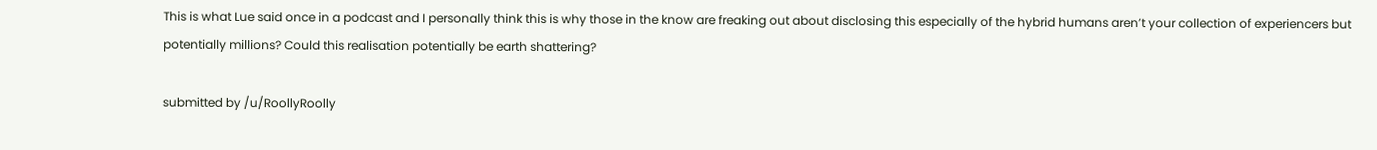This is what Lue said once in a podcast and I personally think this is why those in the know are freaking out about disclosing this especially of the hybrid humans aren’t your collection of experiencers but potentially millions? Could this realisation potentially be earth shattering?

submitted by /u/RoollyRoolly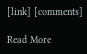[link] [comments]

Read More